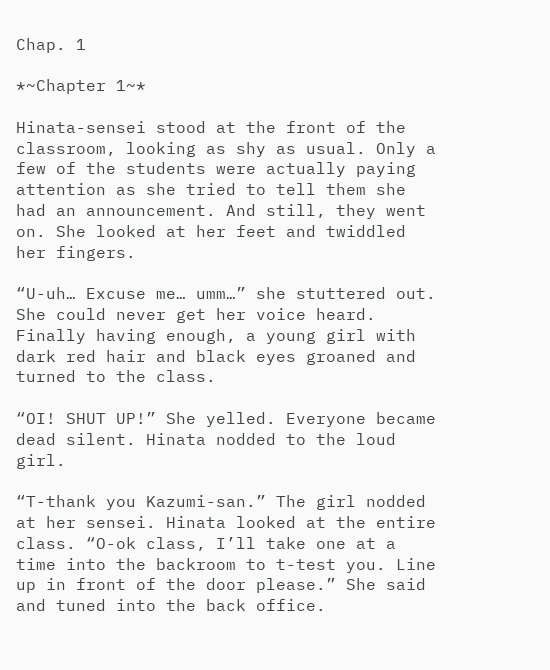Chap. 1

*~Chapter 1~*

Hinata-sensei stood at the front of the classroom, looking as shy as usual. Only a few of the students were actually paying attention as she tried to tell them she had an announcement. And still, they went on. She looked at her feet and twiddled her fingers.

“U-uh… Excuse me… umm…” she stuttered out. She could never get her voice heard. Finally having enough, a young girl with dark red hair and black eyes groaned and turned to the class.

“OI! SHUT UP!” She yelled. Everyone became dead silent. Hinata nodded to the loud girl.

“T-thank you Kazumi-san.” The girl nodded at her sensei. Hinata looked at the entire class. “O-ok class, I’ll take one at a time into the backroom to t-test you. Line up in front of the door please.” She said and tuned into the back office.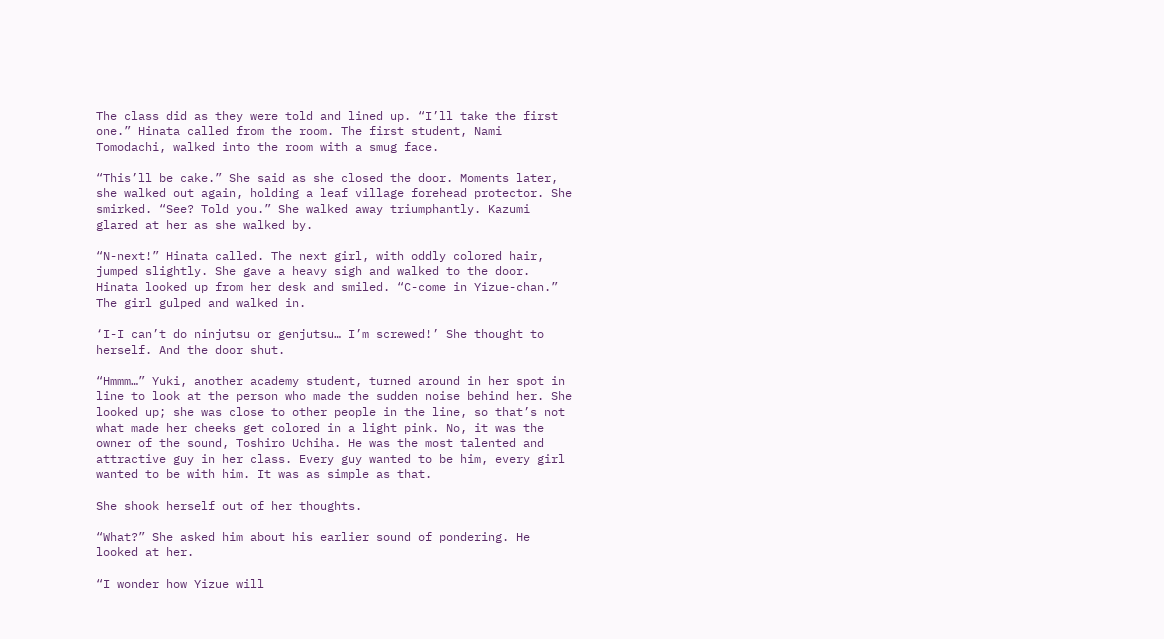The class did as they were told and lined up. “I’ll take the first one.” Hinata called from the room. The first student, Nami Tomodachi, walked into the room with a smug face.

“This’ll be cake.” She said as she closed the door. Moments later, she walked out again, holding a leaf village forehead protector. She smirked. “See? Told you.” She walked away triumphantly. Kazumi glared at her as she walked by.

“N-next!” Hinata called. The next girl, with oddly colored hair, jumped slightly. She gave a heavy sigh and walked to the door. Hinata looked up from her desk and smiled. “C-come in Yizue-chan.” The girl gulped and walked in.

‘I-I can’t do ninjutsu or genjutsu… I’m screwed!’ She thought to herself. And the door shut.

“Hmmm…” Yuki, another academy student, turned around in her spot in line to look at the person who made the sudden noise behind her. She looked up; she was close to other people in the line, so that’s not what made her cheeks get colored in a light pink. No, it was the owner of the sound, Toshiro Uchiha. He was the most talented and attractive guy in her class. Every guy wanted to be him, every girl wanted to be with him. It was as simple as that.

She shook herself out of her thoughts.

“What?” She asked him about his earlier sound of pondering. He looked at her.

“I wonder how Yizue will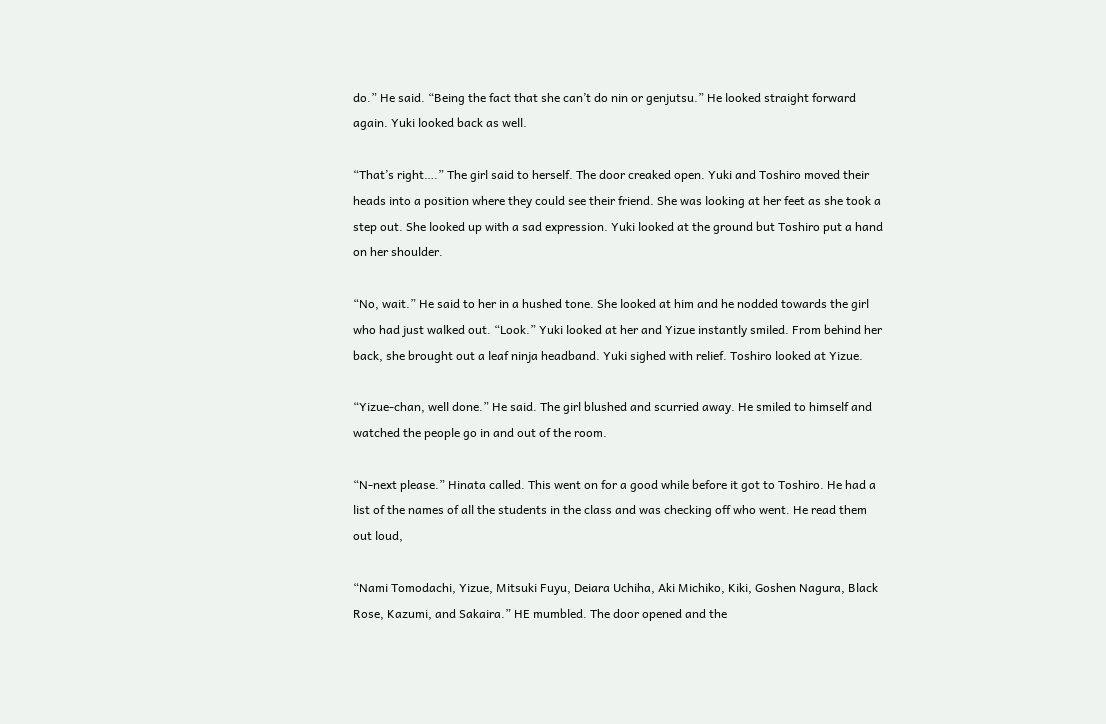do.” He said. “Being the fact that she can’t do nin or genjutsu.” He looked straight forward again. Yuki looked back as well.

“That’s right….” The girl said to herself. The door creaked open. Yuki and Toshiro moved their heads into a position where they could see their friend. She was looking at her feet as she took a step out. She looked up with a sad expression. Yuki looked at the ground but Toshiro put a hand on her shoulder.

“No, wait.” He said to her in a hushed tone. She looked at him and he nodded towards the girl who had just walked out. “Look.” Yuki looked at her and Yizue instantly smiled. From behind her back, she brought out a leaf ninja headband. Yuki sighed with relief. Toshiro looked at Yizue.

“Yizue-chan, well done.” He said. The girl blushed and scurried away. He smiled to himself and watched the people go in and out of the room.

“N-next please.” Hinata called. This went on for a good while before it got to Toshiro. He had a list of the names of all the students in the class and was checking off who went. He read them out loud,

“Nami Tomodachi, Yizue, Mitsuki Fuyu, Deiara Uchiha, Aki Michiko, Kiki, Goshen Nagura, Black Rose, Kazumi, and Sakaira.” HE mumbled. The door opened and the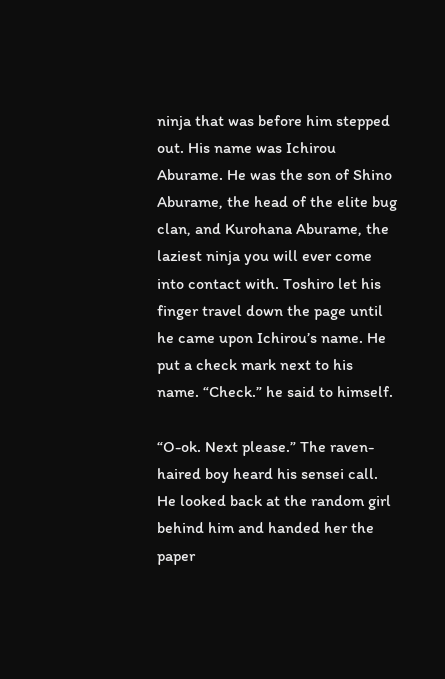ninja that was before him stepped out. His name was Ichirou Aburame. He was the son of Shino Aburame, the head of the elite bug clan, and Kurohana Aburame, the laziest ninja you will ever come into contact with. Toshiro let his finger travel down the page until he came upon Ichirou’s name. He put a check mark next to his name. “Check.” he said to himself.

“O-ok. Next please.” The raven-haired boy heard his sensei call. He looked back at the random girl behind him and handed her the paper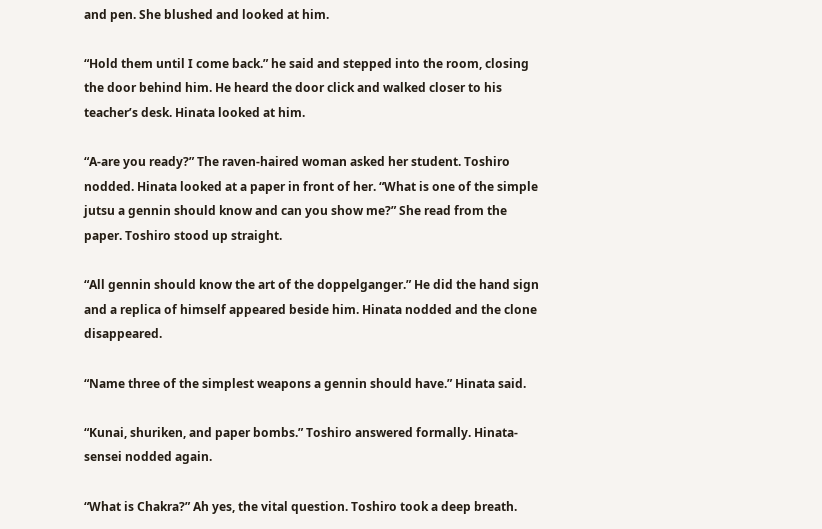and pen. She blushed and looked at him.

“Hold them until I come back.” he said and stepped into the room, closing the door behind him. He heard the door click and walked closer to his teacher’s desk. Hinata looked at him.

“A-are you ready?” The raven-haired woman asked her student. Toshiro nodded. Hinata looked at a paper in front of her. “What is one of the simple jutsu a gennin should know and can you show me?” She read from the paper. Toshiro stood up straight.

“All gennin should know the art of the doppelganger.” He did the hand sign and a replica of himself appeared beside him. Hinata nodded and the clone disappeared.

“Name three of the simplest weapons a gennin should have.” Hinata said.

“Kunai, shuriken, and paper bombs.” Toshiro answered formally. Hinata-sensei nodded again.

“What is Chakra?” Ah yes, the vital question. Toshiro took a deep breath.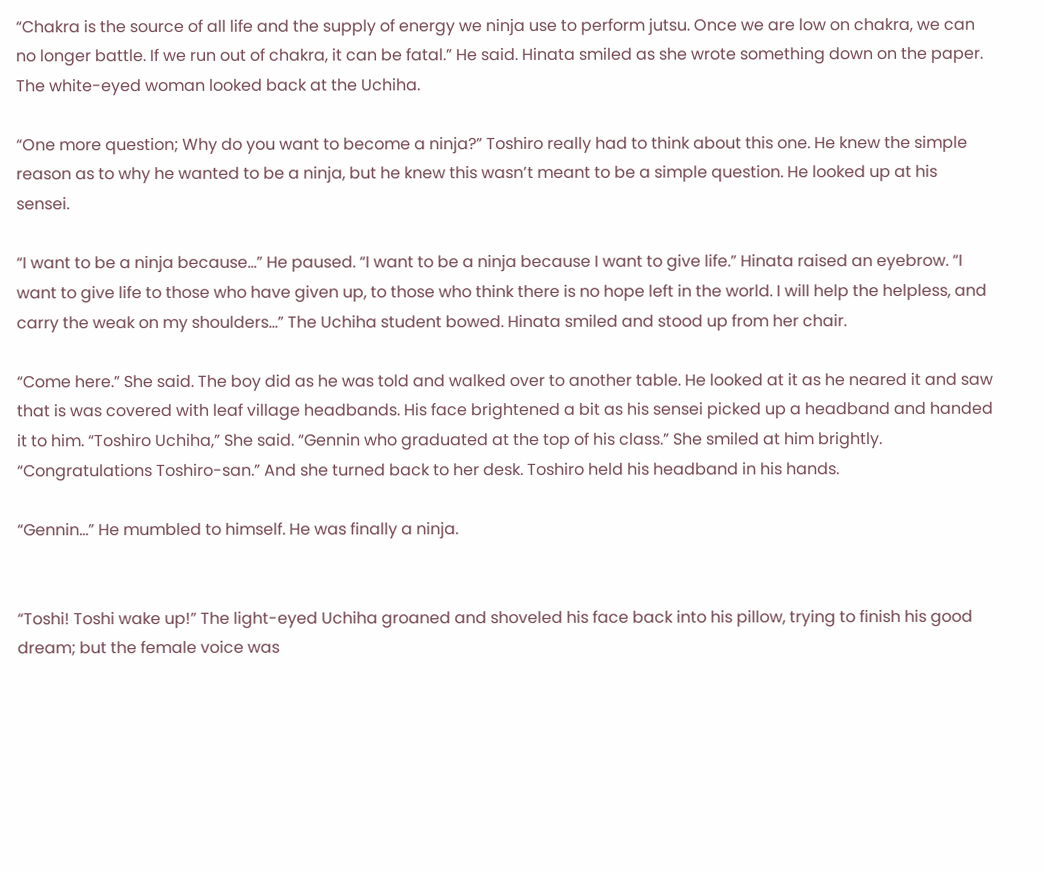“Chakra is the source of all life and the supply of energy we ninja use to perform jutsu. Once we are low on chakra, we can no longer battle. If we run out of chakra, it can be fatal.” He said. Hinata smiled as she wrote something down on the paper. The white-eyed woman looked back at the Uchiha.

“One more question; Why do you want to become a ninja?” Toshiro really had to think about this one. He knew the simple reason as to why he wanted to be a ninja, but he knew this wasn’t meant to be a simple question. He looked up at his sensei.

“I want to be a ninja because…” He paused. “I want to be a ninja because I want to give life.” Hinata raised an eyebrow. “I want to give life to those who have given up, to those who think there is no hope left in the world. I will help the helpless, and carry the weak on my shoulders…” The Uchiha student bowed. Hinata smiled and stood up from her chair.

“Come here.” She said. The boy did as he was told and walked over to another table. He looked at it as he neared it and saw that is was covered with leaf village headbands. His face brightened a bit as his sensei picked up a headband and handed it to him. “Toshiro Uchiha,” She said. “Gennin who graduated at the top of his class.” She smiled at him brightly. “Congratulations Toshiro-san.” And she turned back to her desk. Toshiro held his headband in his hands.

“Gennin…” He mumbled to himself. He was finally a ninja.


“Toshi! Toshi wake up!” The light-eyed Uchiha groaned and shoveled his face back into his pillow, trying to finish his good dream; but the female voice was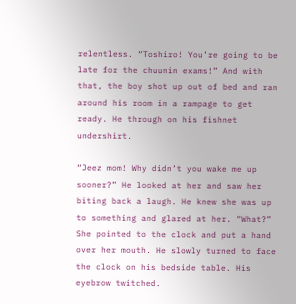relentless. “Toshiro! You’re going to be late for the chuunin exams!” And with that, the boy shot up out of bed and ran around his room in a rampage to get ready. He through on his fishnet undershirt.

“Jeez mom! Why didn’t you wake me up sooner?” He looked at her and saw her biting back a laugh. He knew she was up to something and glared at her. “What?” She pointed to the clock and put a hand over her mouth. He slowly turned to face the clock on his bedside table. His eyebrow twitched.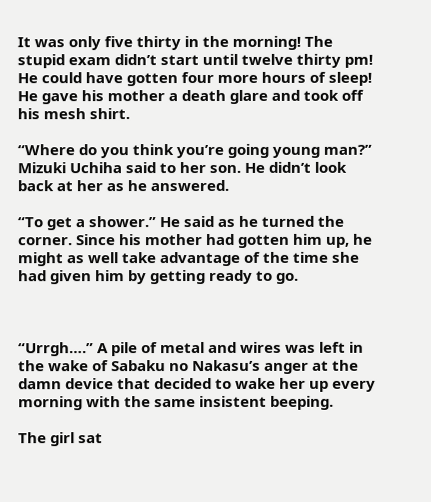It was only five thirty in the morning! The stupid exam didn’t start until twelve thirty pm! He could have gotten four more hours of sleep! He gave his mother a death glare and took off his mesh shirt.

“Where do you think you’re going young man?” Mizuki Uchiha said to her son. He didn’t look back at her as he answered.

“To get a shower.” He said as he turned the corner. Since his mother had gotten him up, he might as well take advantage of the time she had given him by getting ready to go.



“Urrgh….” A pile of metal and wires was left in the wake of Sabaku no Nakasu’s anger at the damn device that decided to wake her up every morning with the same insistent beeping.

The girl sat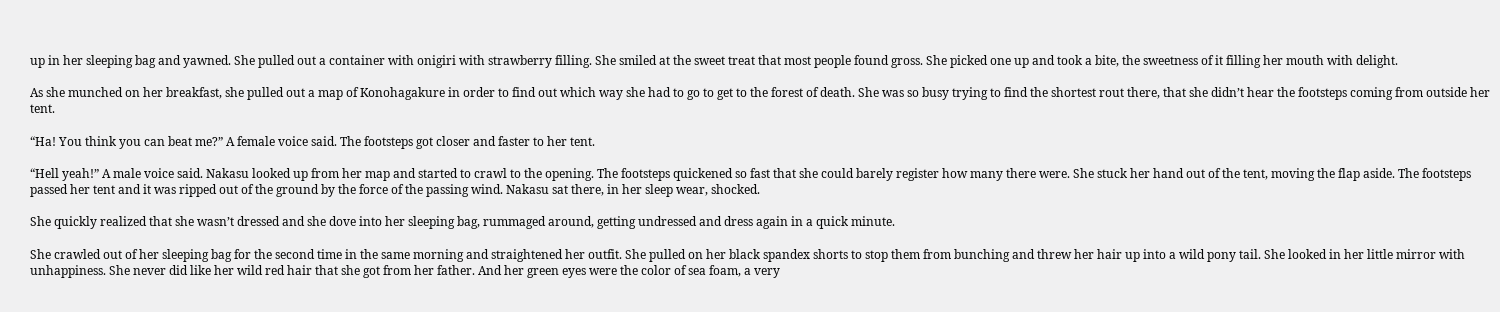up in her sleeping bag and yawned. She pulled out a container with onigiri with strawberry filling. She smiled at the sweet treat that most people found gross. She picked one up and took a bite, the sweetness of it filling her mouth with delight.

As she munched on her breakfast, she pulled out a map of Konohagakure in order to find out which way she had to go to get to the forest of death. She was so busy trying to find the shortest rout there, that she didn’t hear the footsteps coming from outside her tent.

“Ha! You think you can beat me?” A female voice said. The footsteps got closer and faster to her tent.

“Hell yeah!” A male voice said. Nakasu looked up from her map and started to crawl to the opening. The footsteps quickened so fast that she could barely register how many there were. She stuck her hand out of the tent, moving the flap aside. The footsteps passed her tent and it was ripped out of the ground by the force of the passing wind. Nakasu sat there, in her sleep wear, shocked.

She quickly realized that she wasn’t dressed and she dove into her sleeping bag, rummaged around, getting undressed and dress again in a quick minute.

She crawled out of her sleeping bag for the second time in the same morning and straightened her outfit. She pulled on her black spandex shorts to stop them from bunching and threw her hair up into a wild pony tail. She looked in her little mirror with unhappiness. She never did like her wild red hair that she got from her father. And her green eyes were the color of sea foam, a very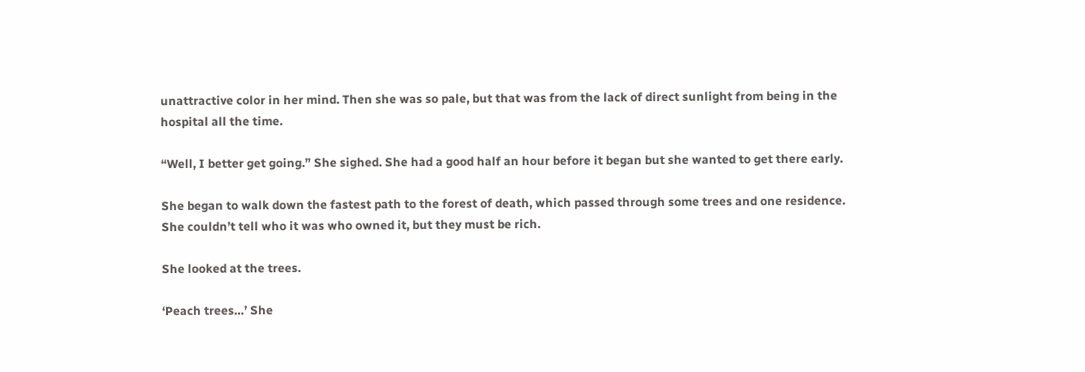unattractive color in her mind. Then she was so pale, but that was from the lack of direct sunlight from being in the hospital all the time.

“Well, I better get going.” She sighed. She had a good half an hour before it began but she wanted to get there early.

She began to walk down the fastest path to the forest of death, which passed through some trees and one residence. She couldn’t tell who it was who owned it, but they must be rich.

She looked at the trees.

‘Peach trees…’ She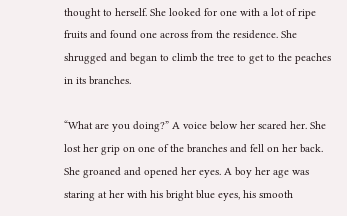thought to herself. She looked for one with a lot of ripe fruits and found one across from the residence. She shrugged and began to climb the tree to get to the peaches in its branches.

“What are you doing?” A voice below her scared her. She lost her grip on one of the branches and fell on her back. She groaned and opened her eyes. A boy her age was staring at her with his bright blue eyes, his smooth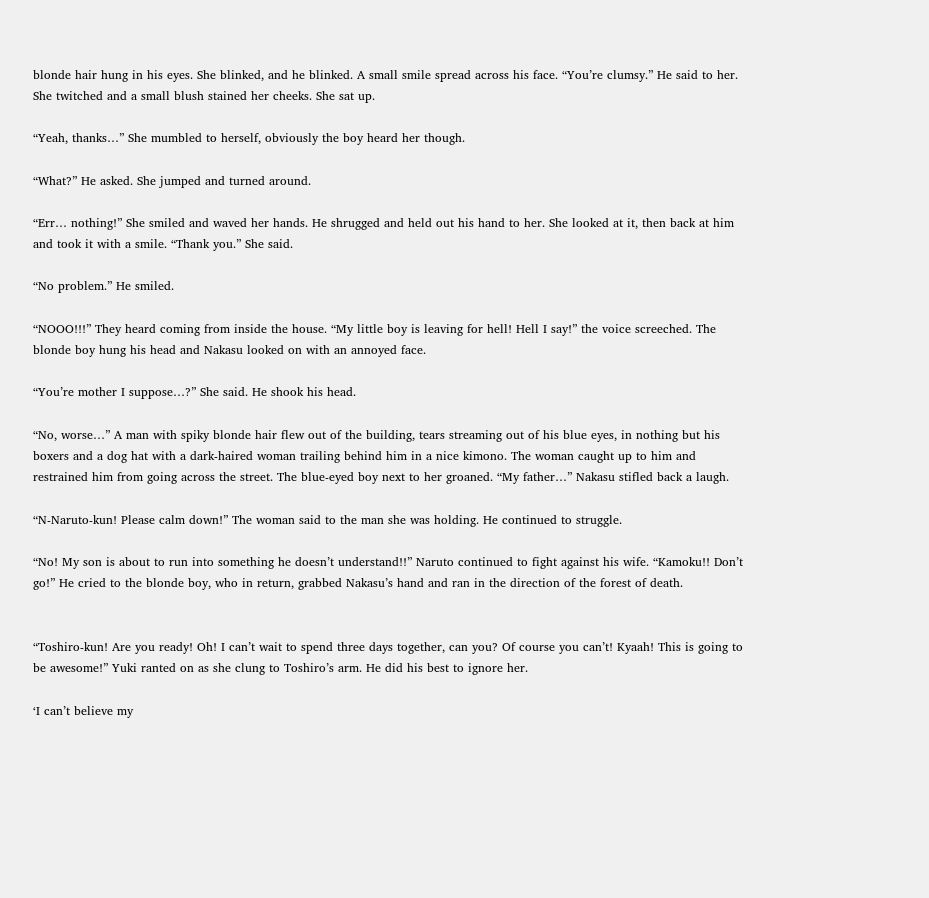blonde hair hung in his eyes. She blinked, and he blinked. A small smile spread across his face. “You’re clumsy.” He said to her. She twitched and a small blush stained her cheeks. She sat up.

“Yeah, thanks…” She mumbled to herself, obviously the boy heard her though.

“What?” He asked. She jumped and turned around.

“Err… nothing!” She smiled and waved her hands. He shrugged and held out his hand to her. She looked at it, then back at him and took it with a smile. “Thank you.” She said.

“No problem.” He smiled.

“NOOO!!!” They heard coming from inside the house. “My little boy is leaving for hell! Hell I say!” the voice screeched. The blonde boy hung his head and Nakasu looked on with an annoyed face.

“You’re mother I suppose…?” She said. He shook his head.

“No, worse…” A man with spiky blonde hair flew out of the building, tears streaming out of his blue eyes, in nothing but his boxers and a dog hat with a dark-haired woman trailing behind him in a nice kimono. The woman caught up to him and restrained him from going across the street. The blue-eyed boy next to her groaned. “My father…” Nakasu stifled back a laugh.

“N-Naruto-kun! Please calm down!” The woman said to the man she was holding. He continued to struggle.

“No! My son is about to run into something he doesn’t understand!!” Naruto continued to fight against his wife. “Kamoku!! Don’t go!” He cried to the blonde boy, who in return, grabbed Nakasu’s hand and ran in the direction of the forest of death.


“Toshiro-kun! Are you ready! Oh! I can’t wait to spend three days together, can you? Of course you can’t! Kyaah! This is going to be awesome!” Yuki ranted on as she clung to Toshiro’s arm. He did his best to ignore her.

‘I can’t believe my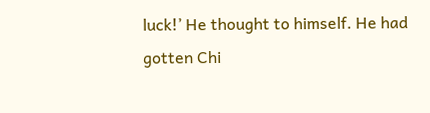luck!’ He thought to himself. He had gotten Chi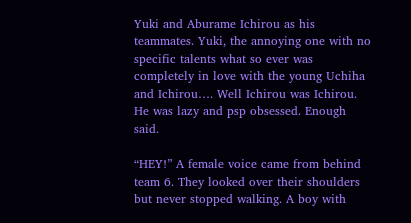Yuki and Aburame Ichirou as his teammates. Yuki, the annoying one with no specific talents what so ever was completely in love with the young Uchiha and Ichirou…. Well Ichirou was Ichirou. He was lazy and psp obsessed. Enough said.

“HEY!” A female voice came from behind team 6. They looked over their shoulders but never stopped walking. A boy with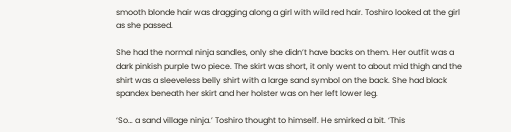smooth blonde hair was dragging along a girl with wild red hair. Toshiro looked at the girl as she passed.

She had the normal ninja sandles, only she didn’t have backs on them. Her outfit was a dark pinkish purple two piece. The skirt was short, it only went to about mid thigh and the shirt was a sleeveless belly shirt with a large sand symbol on the back. She had black spandex beneath her skirt and her holster was on her left lower leg.

‘So… a sand village ninja.’ Toshiro thought to himself. He smirked a bit. ‘This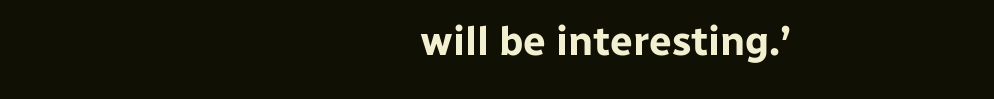will be interesting.’